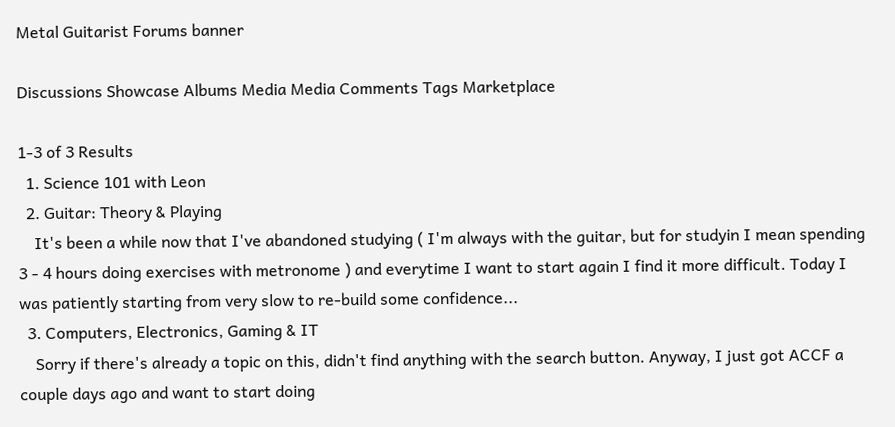Metal Guitarist Forums banner

Discussions Showcase Albums Media Media Comments Tags Marketplace

1-3 of 3 Results
  1. Science 101 with Leon
  2. Guitar: Theory & Playing
    It's been a while now that I've abandoned studying ( I'm always with the guitar, but for studyin I mean spending 3 - 4 hours doing exercises with metronome ) and everytime I want to start again I find it more difficult. Today I was patiently starting from very slow to re-build some confidence...
  3. Computers, Electronics, Gaming & IT
    Sorry if there's already a topic on this, didn't find anything with the search button. Anyway, I just got ACCF a couple days ago and want to start doing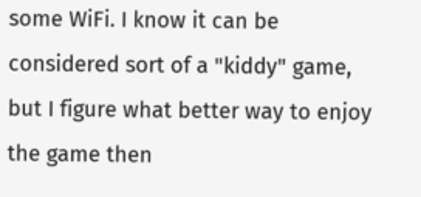some WiFi. I know it can be considered sort of a "kiddy" game, but I figure what better way to enjoy the game then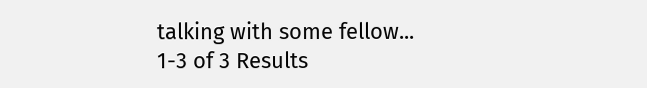talking with some fellow...
1-3 of 3 Results